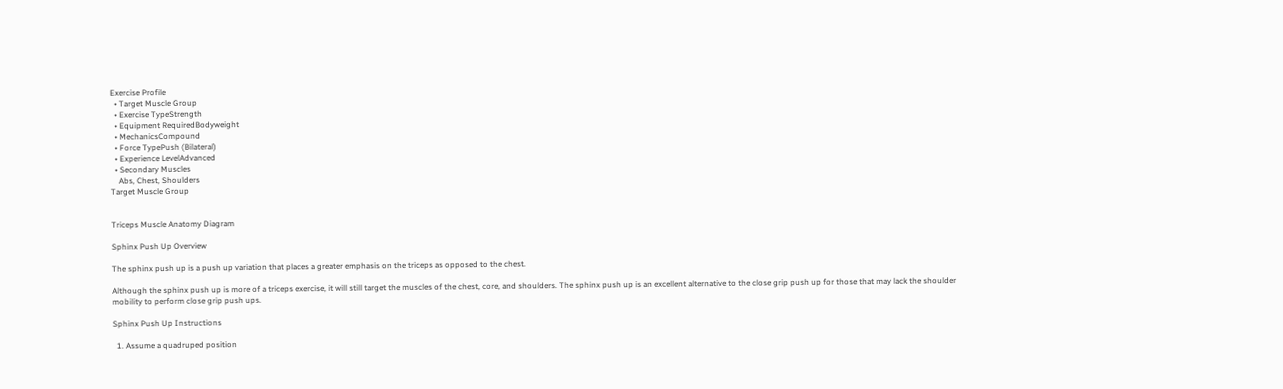Exercise Profile
  • Target Muscle Group
  • Exercise TypeStrength
  • Equipment RequiredBodyweight
  • MechanicsCompound
  • Force TypePush (Bilateral)
  • Experience LevelAdvanced
  • Secondary Muscles
    Abs, Chest, Shoulders
Target Muscle Group


Triceps Muscle Anatomy Diagram

Sphinx Push Up Overview

The sphinx push up is a push up variation that places a greater emphasis on the triceps as opposed to the chest.

Although the sphinx push up is more of a triceps exercise, it will still target the muscles of the chest, core, and shoulders. The sphinx push up is an excellent alternative to the close grip push up for those that may lack the shoulder mobility to perform close grip push ups.

Sphinx Push Up Instructions

  1. Assume a quadruped position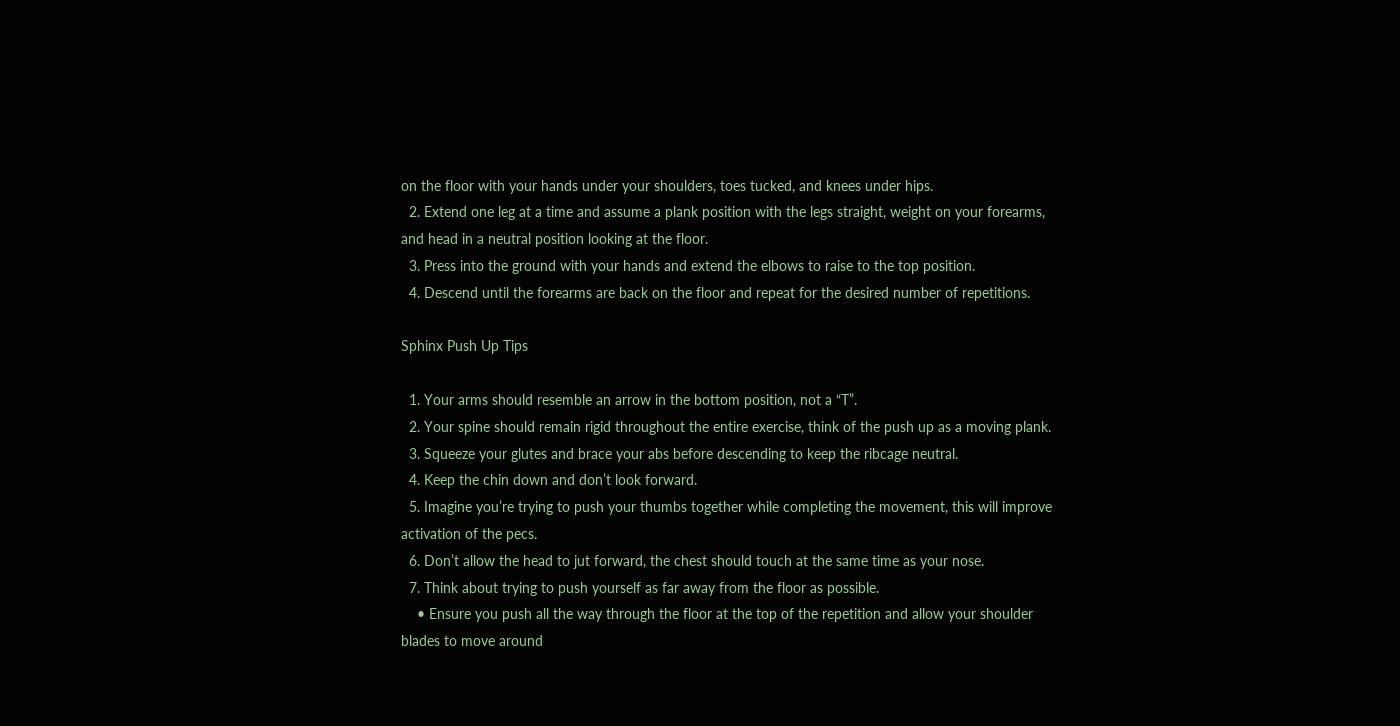on the floor with your hands under your shoulders, toes tucked, and knees under hips.
  2. Extend one leg at a time and assume a plank position with the legs straight, weight on your forearms, and head in a neutral position looking at the floor.
  3. Press into the ground with your hands and extend the elbows to raise to the top position.
  4. Descend until the forearms are back on the floor and repeat for the desired number of repetitions.

Sphinx Push Up Tips

  1. Your arms should resemble an arrow in the bottom position, not a “T”.
  2. Your spine should remain rigid throughout the entire exercise, think of the push up as a moving plank.
  3. Squeeze your glutes and brace your abs before descending to keep the ribcage neutral.
  4. Keep the chin down and don’t look forward.
  5. Imagine you’re trying to push your thumbs together while completing the movement, this will improve activation of the pecs.
  6. Don’t allow the head to jut forward, the chest should touch at the same time as your nose.
  7. Think about trying to push yourself as far away from the floor as possible.
    • Ensure you push all the way through the floor at the top of the repetition and allow your shoulder blades to move around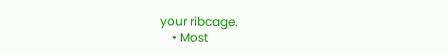your ribcage.
    • Most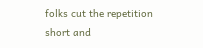folks cut the repetition short and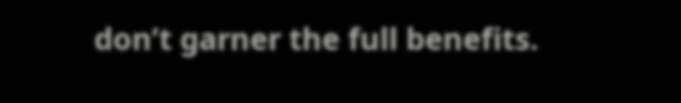don’t garner the full benefits.